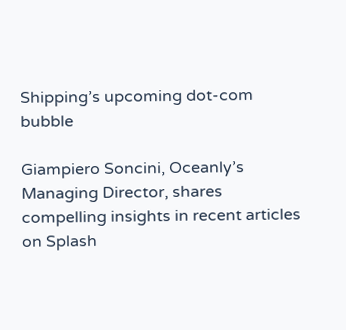Shipping’s upcoming dot-com bubble

Giampiero Soncini, Oceanly’s Managing Director, shares compelling insights in recent articles on Splash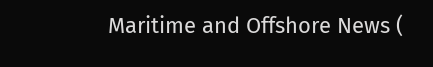Maritime and Offshore News (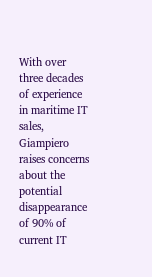With over three decades of experience in maritime IT sales, Giampiero raises concerns about the potential disappearance of 90% of current IT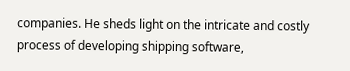companies. He sheds light on the intricate and costly process of developing shipping software,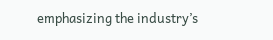emphasizing the industry’s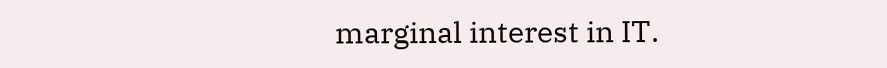marginal interest in IT.